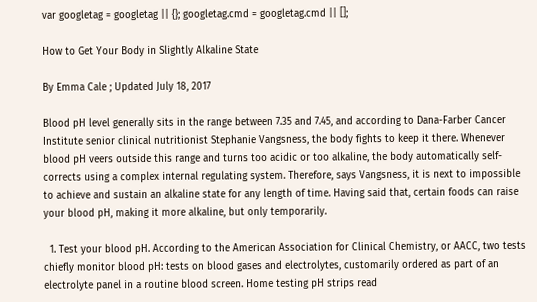var googletag = googletag || {}; googletag.cmd = googletag.cmd || [];

How to Get Your Body in Slightly Alkaline State

By Emma Cale ; Updated July 18, 2017

Blood pH level generally sits in the range between 7.35 and 7.45, and according to Dana-Farber Cancer Institute senior clinical nutritionist Stephanie Vangsness, the body fights to keep it there. Whenever blood pH veers outside this range and turns too acidic or too alkaline, the body automatically self-corrects using a complex internal regulating system. Therefore, says Vangsness, it is next to impossible to achieve and sustain an alkaline state for any length of time. Having said that, certain foods can raise your blood pH, making it more alkaline, but only temporarily.

  1. Test your blood pH. According to the American Association for Clinical Chemistry, or AACC, two tests chiefly monitor blood pH: tests on blood gases and electrolytes, customarily ordered as part of an electrolyte panel in a routine blood screen. Home testing pH strips read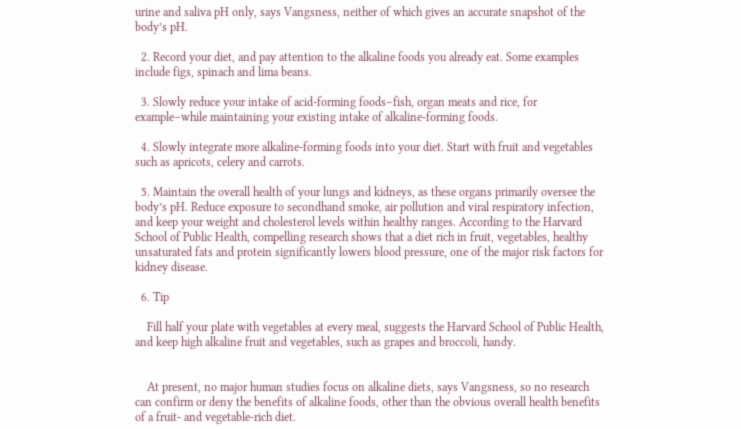urine and saliva pH only, says Vangsness, neither of which gives an accurate snapshot of the body’s pH.

  2. Record your diet, and pay attention to the alkaline foods you already eat. Some examples include figs, spinach and lima beans.

  3. Slowly reduce your intake of acid-forming foods–fish, organ meats and rice, for example–while maintaining your existing intake of alkaline-forming foods.

  4. Slowly integrate more alkaline-forming foods into your diet. Start with fruit and vegetables such as apricots, celery and carrots.

  5. Maintain the overall health of your lungs and kidneys, as these organs primarily oversee the body’s pH. Reduce exposure to secondhand smoke, air pollution and viral respiratory infection, and keep your weight and cholesterol levels within healthy ranges. According to the Harvard School of Public Health, compelling research shows that a diet rich in fruit, vegetables, healthy unsaturated fats and protein significantly lowers blood pressure, one of the major risk factors for kidney disease.

  6. Tip

    Fill half your plate with vegetables at every meal, suggests the Harvard School of Public Health, and keep high alkaline fruit and vegetables, such as grapes and broccoli, handy.


    At present, no major human studies focus on alkaline diets, says Vangsness, so no research can confirm or deny the benefits of alkaline foods, other than the obvious overall health benefits of a fruit- and vegetable-rich diet.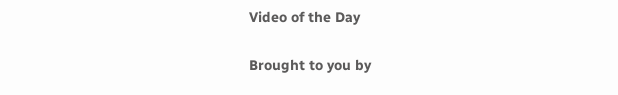Video of the Day

Brought to you by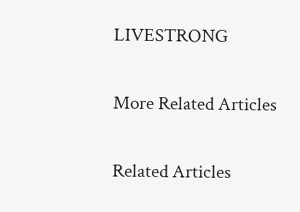LIVESTRONG

More Related Articles

Related Articles